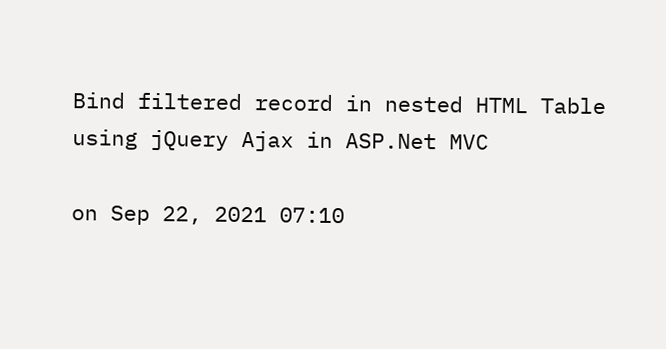Bind filtered record in nested HTML Table using jQuery Ajax in ASP.Net MVC

on Sep 22, 2021 07:10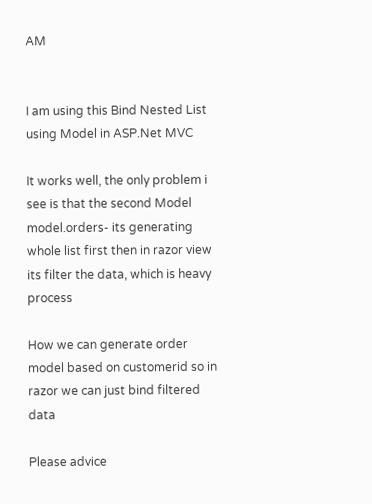AM


I am using this Bind Nested List using Model in ASP.Net MVC

It works well, the only problem i see is that the second Model model.orders- its generating whole list first then in razor view its filter the data, which is heavy process

How we can generate order model based on customerid so in razor we can just bind filtered data

Please advice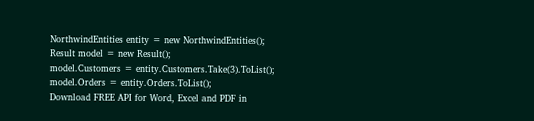NorthwindEntities entity = new NorthwindEntities();
Result model = new Result();
model.Customers = entity.Customers.Take(3).ToList();
model.Orders = entity.Orders.ToList();
Download FREE API for Word, Excel and PDF in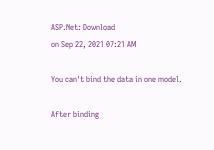ASP.Net: Download
on Sep 22, 2021 07:21 AM

You can't bind the data in one model.

After binding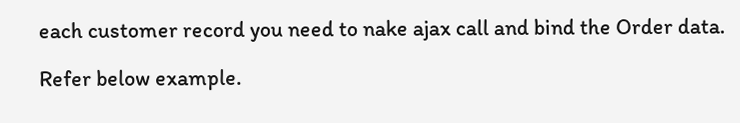each customer record you need to nake ajax call and bind the Order data.

Refer below example.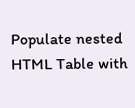Populate nested HTML Table with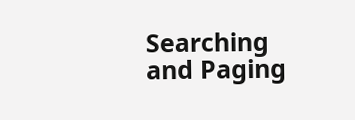Searching and Paging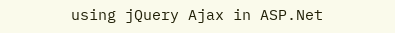using jQuery Ajax in ASP.Net